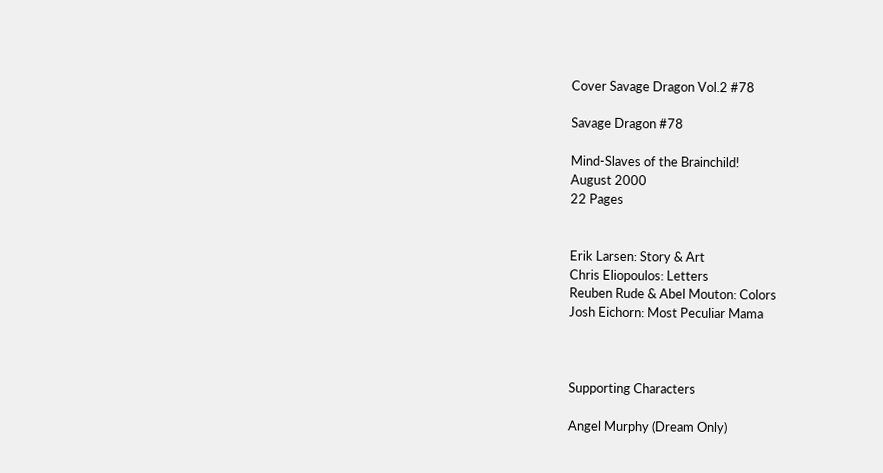Cover Savage Dragon Vol.2 #78

Savage Dragon #78

Mind-Slaves of the Brainchild!
August 2000
22 Pages


Erik Larsen: Story & Art
Chris Eliopoulos: Letters
Reuben Rude & Abel Mouton: Colors
Josh Eichorn: Most Peculiar Mama



Supporting Characters

Angel Murphy (Dream Only)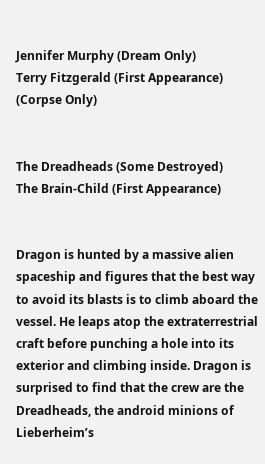Jennifer Murphy (Dream Only)
Terry Fitzgerald (First Appearance) (Corpse Only)


The Dreadheads (Some Destroyed)
The Brain-Child (First Appearance)


Dragon is hunted by a massive alien spaceship and figures that the best way to avoid its blasts is to climb aboard the vessel. He leaps atop the extraterrestrial craft before punching a hole into its exterior and climbing inside. Dragon is surprised to find that the crew are the Dreadheads, the android minions of Lieberheim’s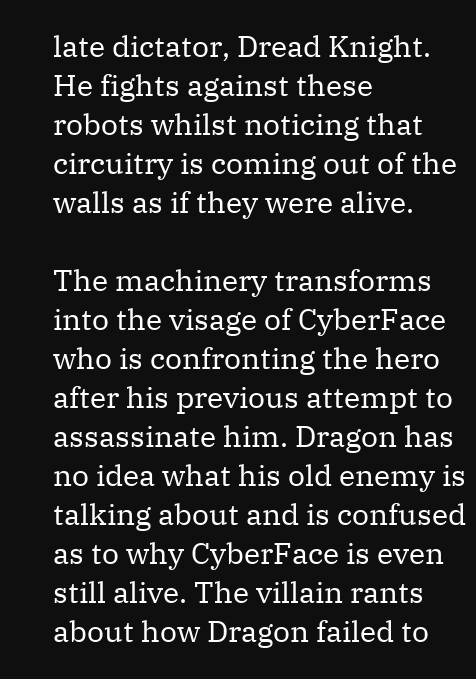late dictator, Dread Knight. He fights against these robots whilst noticing that circuitry is coming out of the walls as if they were alive.

The machinery transforms into the visage of CyberFace who is confronting the hero after his previous attempt to assassinate him. Dragon has no idea what his old enemy is talking about and is confused as to why CyberFace is even still alive. The villain rants about how Dragon failed to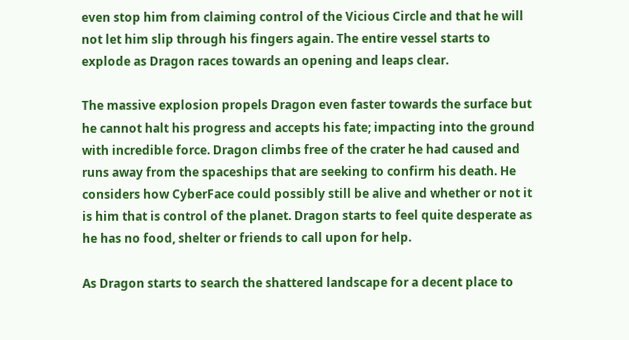even stop him from claiming control of the Vicious Circle and that he will not let him slip through his fingers again. The entire vessel starts to explode as Dragon races towards an opening and leaps clear.

The massive explosion propels Dragon even faster towards the surface but he cannot halt his progress and accepts his fate; impacting into the ground with incredible force. Dragon climbs free of the crater he had caused and runs away from the spaceships that are seeking to confirm his death. He considers how CyberFace could possibly still be alive and whether or not it is him that is control of the planet. Dragon starts to feel quite desperate as he has no food, shelter or friends to call upon for help.

As Dragon starts to search the shattered landscape for a decent place to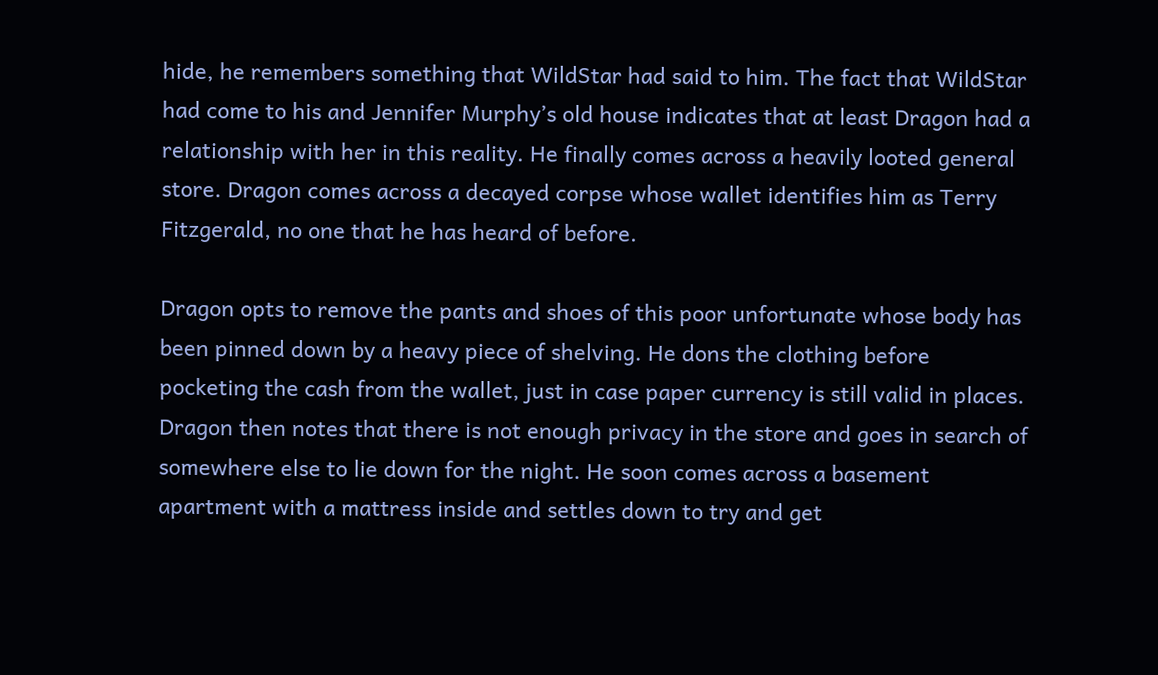hide, he remembers something that WildStar had said to him. The fact that WildStar had come to his and Jennifer Murphy’s old house indicates that at least Dragon had a relationship with her in this reality. He finally comes across a heavily looted general store. Dragon comes across a decayed corpse whose wallet identifies him as Terry Fitzgerald, no one that he has heard of before.

Dragon opts to remove the pants and shoes of this poor unfortunate whose body has been pinned down by a heavy piece of shelving. He dons the clothing before pocketing the cash from the wallet, just in case paper currency is still valid in places. Dragon then notes that there is not enough privacy in the store and goes in search of somewhere else to lie down for the night. He soon comes across a basement apartment with a mattress inside and settles down to try and get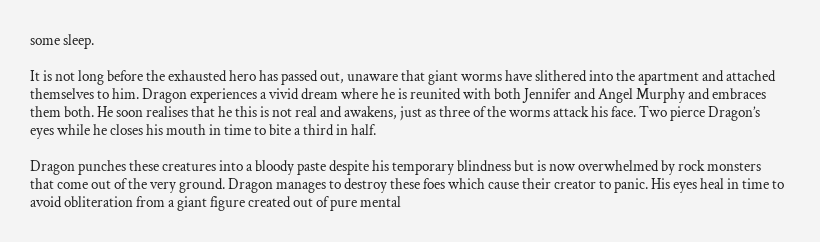some sleep.

It is not long before the exhausted hero has passed out, unaware that giant worms have slithered into the apartment and attached themselves to him. Dragon experiences a vivid dream where he is reunited with both Jennifer and Angel Murphy and embraces them both. He soon realises that he this is not real and awakens, just as three of the worms attack his face. Two pierce Dragon’s eyes while he closes his mouth in time to bite a third in half.

Dragon punches these creatures into a bloody paste despite his temporary blindness but is now overwhelmed by rock monsters that come out of the very ground. Dragon manages to destroy these foes which cause their creator to panic. His eyes heal in time to avoid obliteration from a giant figure created out of pure mental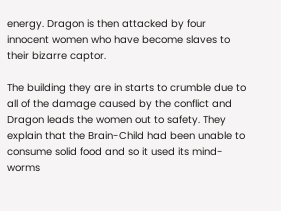energy. Dragon is then attacked by four innocent women who have become slaves to their bizarre captor.

The building they are in starts to crumble due to all of the damage caused by the conflict and Dragon leads the women out to safety. They explain that the Brain-Child had been unable to consume solid food and so it used its mind-worms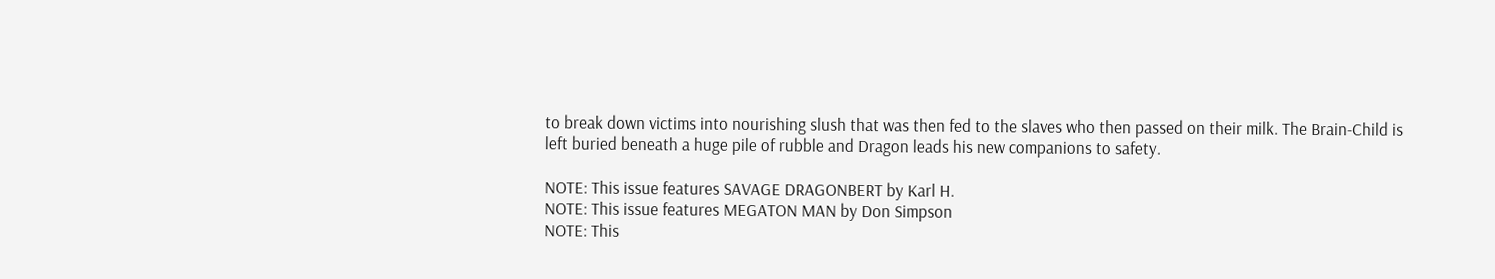to break down victims into nourishing slush that was then fed to the slaves who then passed on their milk. The Brain-Child is left buried beneath a huge pile of rubble and Dragon leads his new companions to safety.

NOTE: This issue features SAVAGE DRAGONBERT by Karl H.
NOTE: This issue features MEGATON MAN by Don Simpson
NOTE: This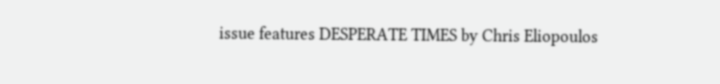issue features DESPERATE TIMES by Chris Eliopoulos